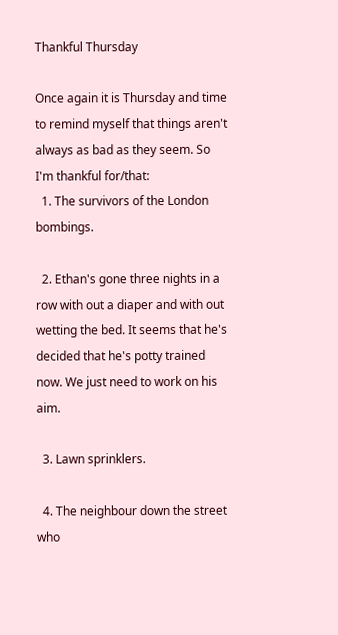Thankful Thursday

Once again it is Thursday and time to remind myself that things aren't always as bad as they seem. So I'm thankful for/that:
  1. The survivors of the London bombings.

  2. Ethan's gone three nights in a row with out a diaper and with out wetting the bed. It seems that he's decided that he's potty trained now. We just need to work on his aim.

  3. Lawn sprinklers.

  4. The neighbour down the street who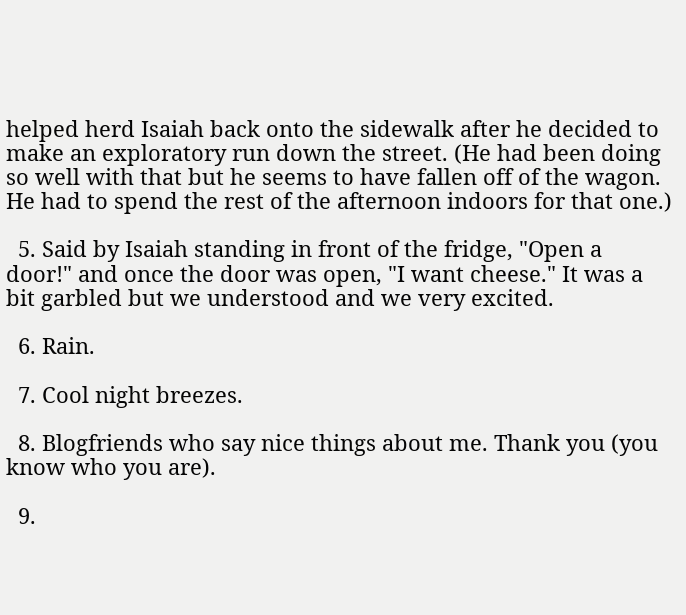helped herd Isaiah back onto the sidewalk after he decided to make an exploratory run down the street. (He had been doing so well with that but he seems to have fallen off of the wagon. He had to spend the rest of the afternoon indoors for that one.)

  5. Said by Isaiah standing in front of the fridge, "Open a door!" and once the door was open, "I want cheese." It was a bit garbled but we understood and we very excited.

  6. Rain.

  7. Cool night breezes.

  8. Blogfriends who say nice things about me. Thank you (you know who you are).

  9.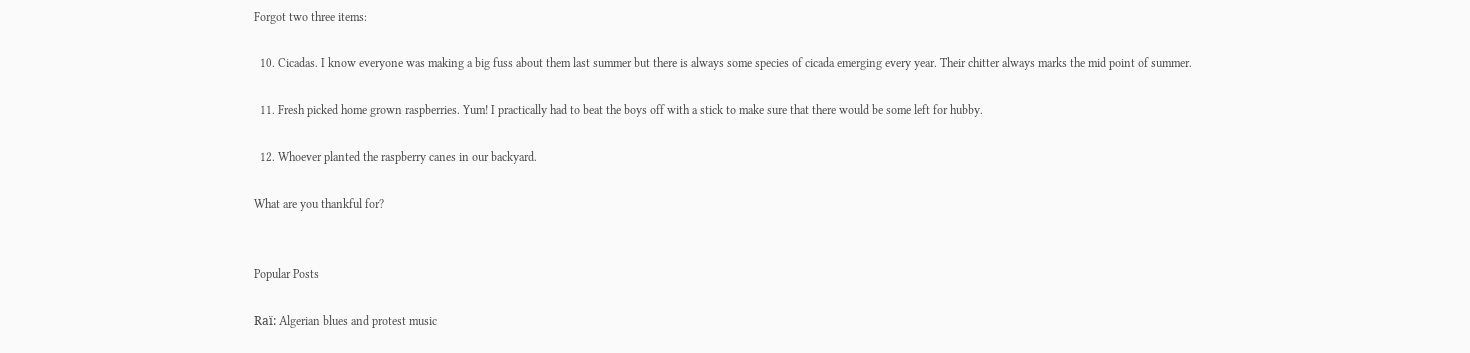Forgot two three items:

  10. Cicadas. I know everyone was making a big fuss about them last summer but there is always some species of cicada emerging every year. Their chitter always marks the mid point of summer.

  11. Fresh picked home grown raspberries. Yum! I practically had to beat the boys off with a stick to make sure that there would be some left for hubby.

  12. Whoever planted the raspberry canes in our backyard.

What are you thankful for?


Popular Posts

Raï: Algerian blues and protest music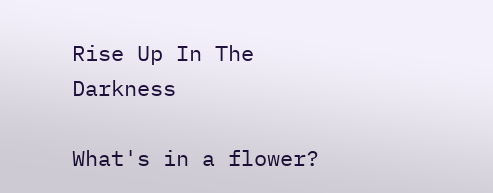Rise Up In The Darkness

What's in a flower?